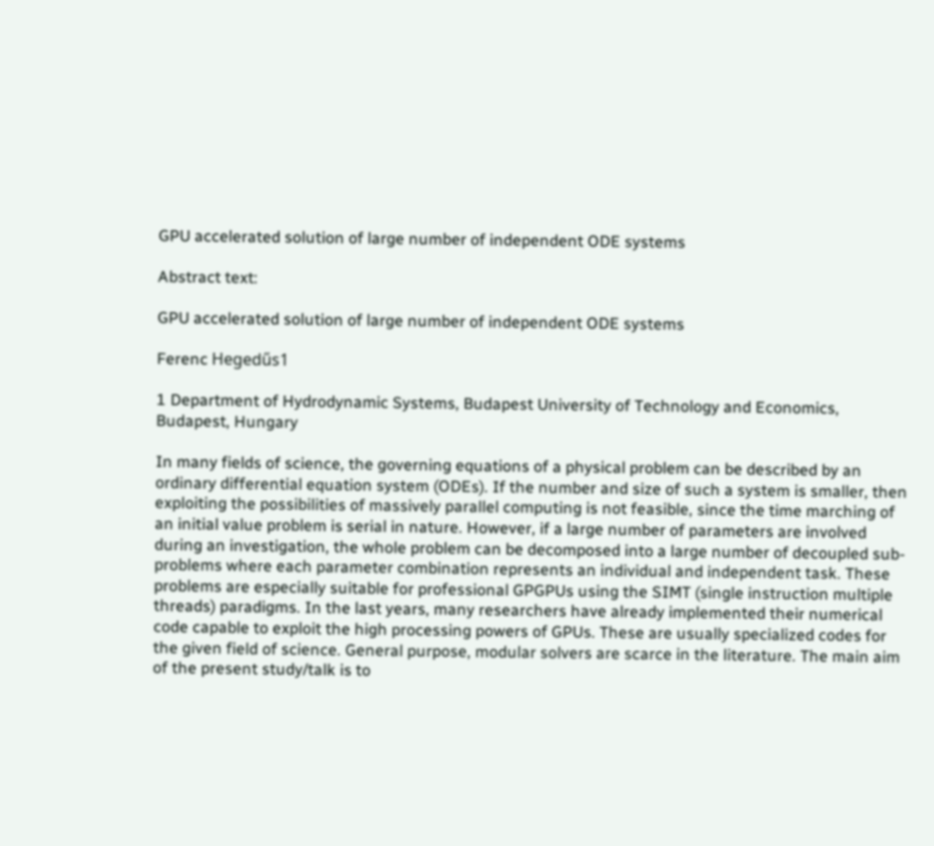GPU accelerated solution of large number of independent ODE systems

Abstract text:

GPU accelerated solution of large number of independent ODE systems

Ferenc Hegedűs1

1 Department of Hydrodynamic Systems, Budapest University of Technology and Economics, Budapest, Hungary

In many fields of science, the governing equations of a physical problem can be described by an ordinary differential equation system (ODEs). If the number and size of such a system is smaller, then exploiting the possibilities of massively parallel computing is not feasible, since the time marching of an initial value problem is serial in nature. However, if a large number of parameters are involved during an investigation, the whole problem can be decomposed into a large number of decoupled sub-problems where each parameter combination represents an individual and independent task. These problems are especially suitable for professional GPGPUs using the SIMT (single instruction multiple threads) paradigms. In the last years, many researchers have already implemented their numerical code capable to exploit the high processing powers of GPUs. These are usually specialized codes for the given field of science. General purpose, modular solvers are scarce in the literature. The main aim of the present study/talk is to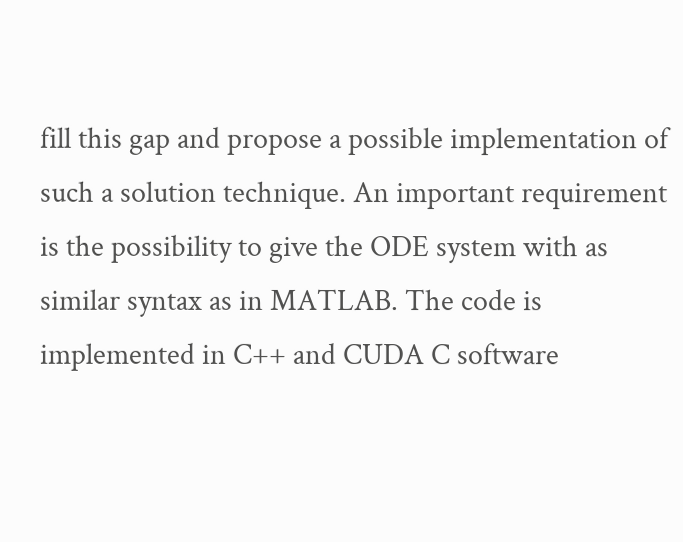fill this gap and propose a possible implementation of such a solution technique. An important requirement is the possibility to give the ODE system with as similar syntax as in MATLAB. The code is implemented in C++ and CUDA C software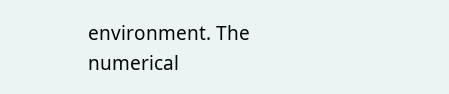environment. The numerical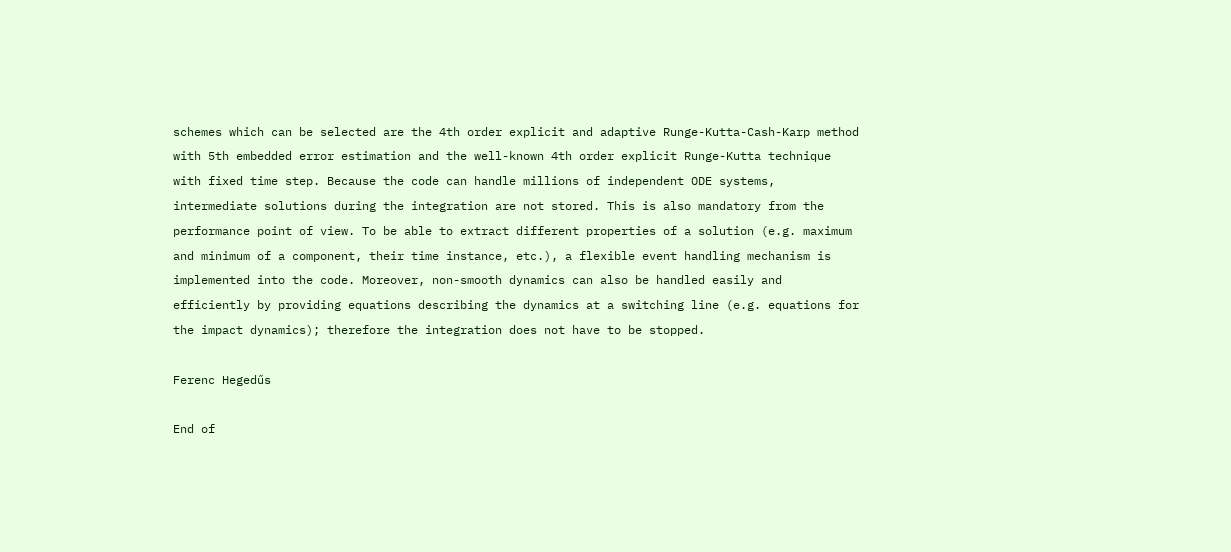schemes which can be selected are the 4th order explicit and adaptive Runge-Kutta-Cash-Karp method with 5th embedded error estimation and the well-known 4th order explicit Runge-Kutta technique with fixed time step. Because the code can handle millions of independent ODE systems, intermediate solutions during the integration are not stored. This is also mandatory from the performance point of view. To be able to extract different properties of a solution (e.g. maximum and minimum of a component, their time instance, etc.), a flexible event handling mechanism is implemented into the code. Moreover, non-smooth dynamics can also be handled easily and efficiently by providing equations describing the dynamics at a switching line (e.g. equations for the impact dynamics); therefore the integration does not have to be stopped.

Ferenc Hegedűs

End of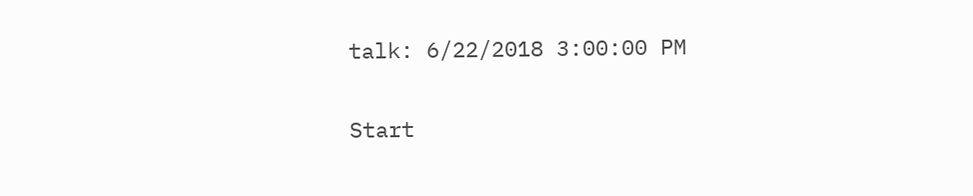talk: 6/22/2018 3:00:00 PM

Start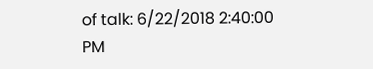of talk: 6/22/2018 2:40:00 PM